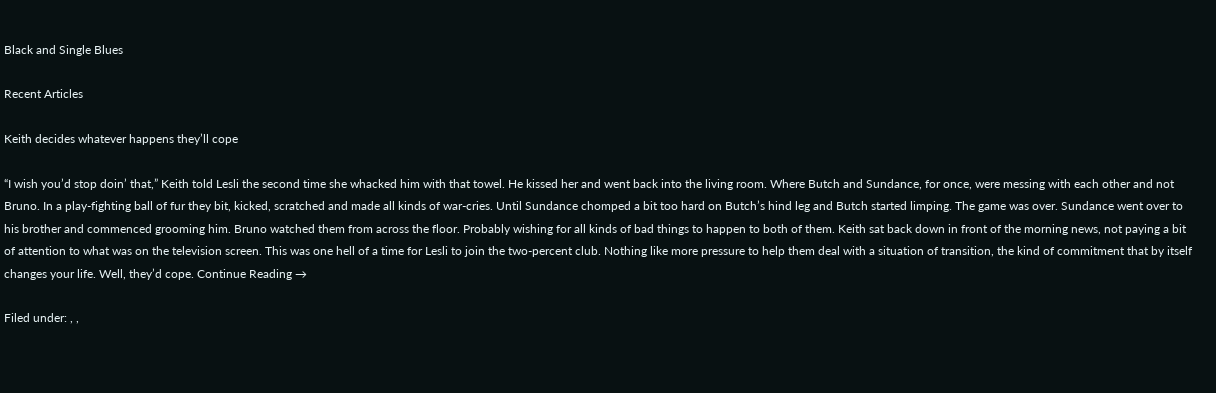Black and Single Blues

Recent Articles

Keith decides whatever happens they’ll cope

“I wish you’d stop doin’ that,” Keith told Lesli the second time she whacked him with that towel. He kissed her and went back into the living room. Where Butch and Sundance, for once, were messing with each other and not Bruno. In a play-fighting ball of fur they bit, kicked, scratched and made all kinds of war-cries. Until Sundance chomped a bit too hard on Butch’s hind leg and Butch started limping. The game was over. Sundance went over to his brother and commenced grooming him. Bruno watched them from across the floor. Probably wishing for all kinds of bad things to happen to both of them. Keith sat back down in front of the morning news, not paying a bit of attention to what was on the television screen. This was one hell of a time for Lesli to join the two-percent club. Nothing like more pressure to help them deal with a situation of transition, the kind of commitment that by itself changes your life. Well, they’d cope. Continue Reading →

Filed under: , ,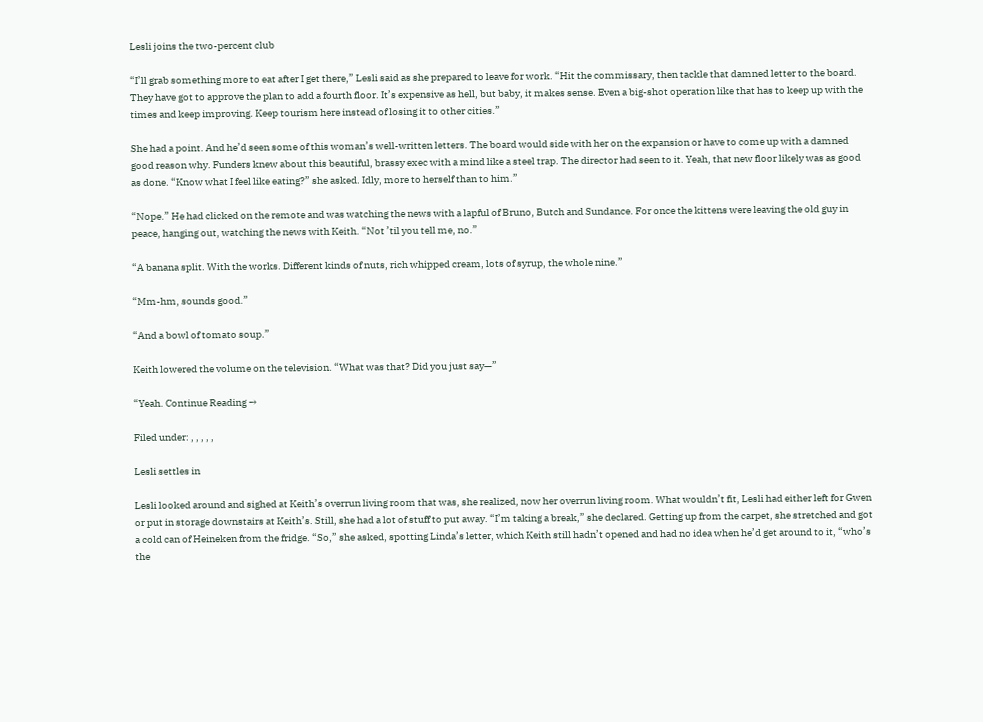Lesli joins the two-percent club

“I’ll grab something more to eat after I get there,” Lesli said as she prepared to leave for work. “Hit the commissary, then tackle that damned letter to the board. They have got to approve the plan to add a fourth floor. It’s expensive as hell, but baby, it makes sense. Even a big-shot operation like that has to keep up with the times and keep improving. Keep tourism here instead of losing it to other cities.”

She had a point. And he’d seen some of this woman’s well-written letters. The board would side with her on the expansion or have to come up with a damned good reason why. Funders knew about this beautiful, brassy exec with a mind like a steel trap. The director had seen to it. Yeah, that new floor likely was as good as done. “Know what I feel like eating?” she asked. Idly, more to herself than to him.”

“Nope.” He had clicked on the remote and was watching the news with a lapful of Bruno, Butch and Sundance. For once the kittens were leaving the old guy in peace, hanging out, watching the news with Keith. “Not ’til you tell me, no.”

“A banana split. With the works. Different kinds of nuts, rich whipped cream, lots of syrup, the whole nine.”

“Mm-hm, sounds good.”

“And a bowl of tomato soup.”

Keith lowered the volume on the television. “What was that? Did you just say—”

“Yeah. Continue Reading →

Filed under: , , , , ,

Lesli settles in

Lesli looked around and sighed at Keith’s overrun living room that was, she realized, now her overrun living room. What wouldn’t fit, Lesli had either left for Gwen or put in storage downstairs at Keith’s. Still, she had a lot of stuff to put away. “I’m taking a break,” she declared. Getting up from the carpet, she stretched and got a cold can of Heineken from the fridge. “So,” she asked, spotting Linda’s letter, which Keith still hadn’t opened and had no idea when he’d get around to it, “who’s the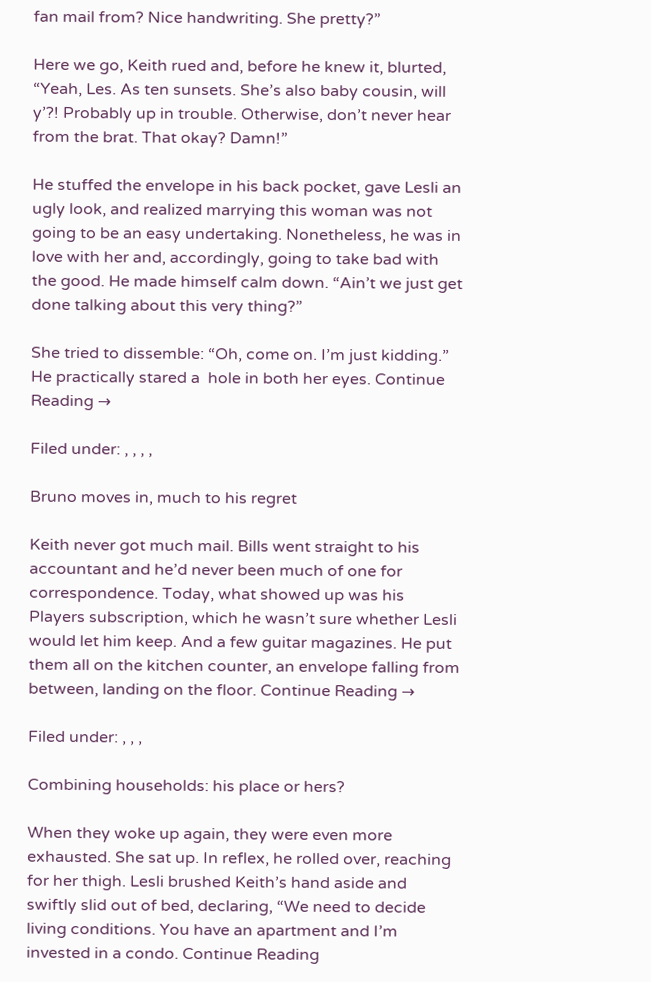fan mail from? Nice handwriting. She pretty?”

Here we go, Keith rued and, before he knew it, blurted, “Yeah, Les. As ten sunsets. She’s also baby cousin, will y’?! Probably up in trouble. Otherwise, don’t never hear from the brat. That okay? Damn!”

He stuffed the envelope in his back pocket, gave Lesli an ugly look, and realized marrying this woman was not going to be an easy undertaking. Nonetheless, he was in love with her and, accordingly, going to take bad with the good. He made himself calm down. “Ain’t we just get done talking about this very thing?”

She tried to dissemble: “Oh, come on. I’m just kidding.” He practically stared a  hole in both her eyes. Continue Reading →

Filed under: , , , ,

Bruno moves in, much to his regret

Keith never got much mail. Bills went straight to his accountant and he’d never been much of one for correspondence. Today, what showed up was his Players subscription, which he wasn’t sure whether Lesli would let him keep. And a few guitar magazines. He put them all on the kitchen counter, an envelope falling from between, landing on the floor. Continue Reading →

Filed under: , , ,

Combining households: his place or hers?

When they woke up again, they were even more exhausted. She sat up. In reflex, he rolled over, reaching for her thigh. Lesli brushed Keith’s hand aside and swiftly slid out of bed, declaring, “We need to decide living conditions. You have an apartment and I’m invested in a condo. Continue Reading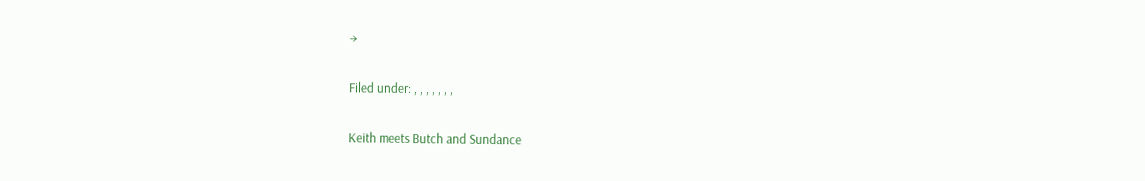→

Filed under: , , , , , , ,

Keith meets Butch and Sundance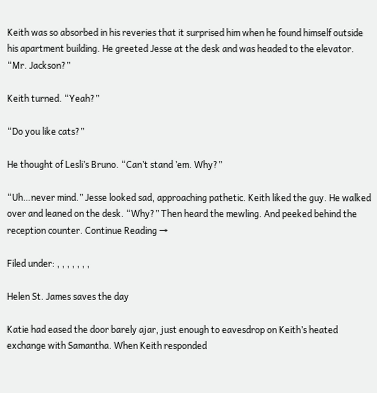Keith was so absorbed in his reveries that it surprised him when he found himself outside his apartment building. He greeted Jesse at the desk and was headed to the elevator. “Mr. Jackson?”

Keith turned. “Yeah?”

“Do you like cats?”

He thought of Lesli’s Bruno. “Can’t stand ’em. Why?”

“Uh…never mind.” Jesse looked sad, approaching pathetic. Keith liked the guy. He walked over and leaned on the desk. “Why?” Then heard the mewling. And peeked behind the reception counter. Continue Reading →

Filed under: , , , , , , ,

Helen St. James saves the day

Katie had eased the door barely ajar, just enough to eavesdrop on Keith’s heated exchange with Samantha. When Keith responded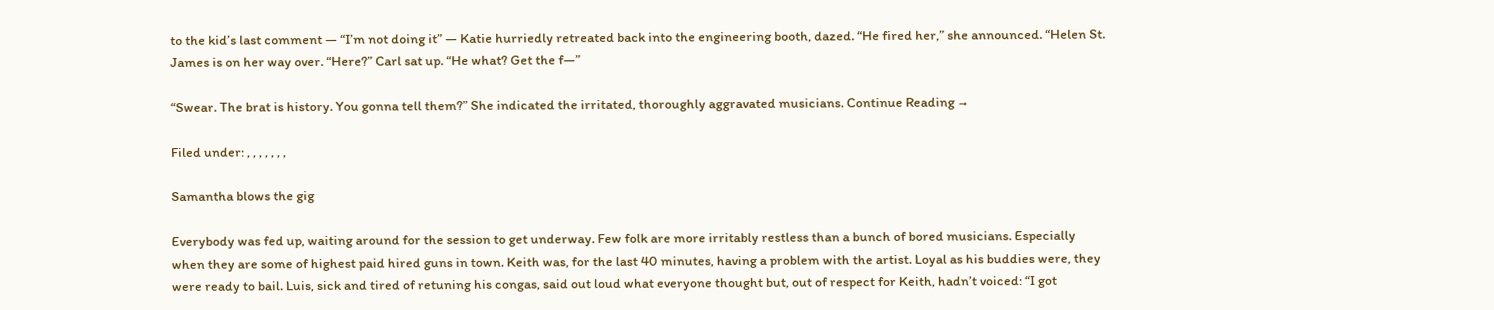to the kid’s last comment — “I’m not doing it” — Katie hurriedly retreated back into the engineering booth, dazed. “He fired her,” she announced. “Helen St. James is on her way over. “Here?” Carl sat up. “He what? Get the f—”

“Swear. The brat is history. You gonna tell them?” She indicated the irritated, thoroughly aggravated musicians. Continue Reading →

Filed under: , , , , , , ,

Samantha blows the gig

Everybody was fed up, waiting around for the session to get underway. Few folk are more irritably restless than a bunch of bored musicians. Especially when they are some of highest paid hired guns in town. Keith was, for the last 40 minutes, having a problem with the artist. Loyal as his buddies were, they were ready to bail. Luis, sick and tired of retuning his congas, said out loud what everyone thought but, out of respect for Keith, hadn’t voiced: “I got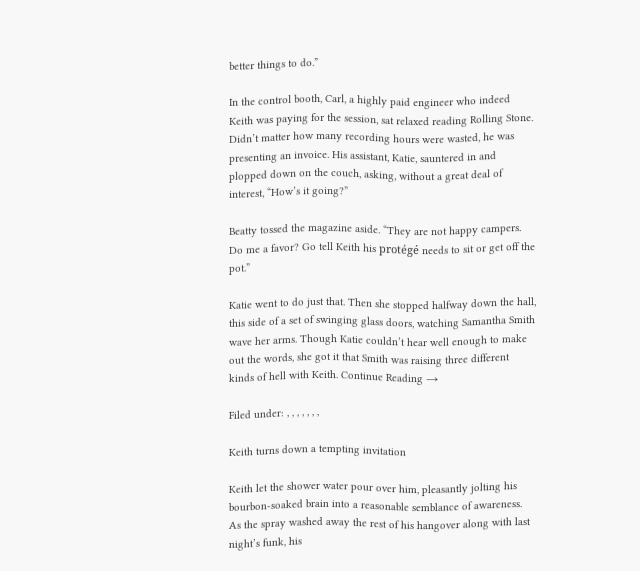better things to do.”

In the control booth, Carl, a highly paid engineer who indeed Keith was paying for the session, sat relaxed reading Rolling Stone. Didn’t matter how many recording hours were wasted, he was presenting an invoice. His assistant, Katie, sauntered in and plopped down on the couch, asking, without a great deal of interest, “How’s it going?”

Beatty tossed the magazine aside. “They are not happy campers. Do me a favor? Go tell Keith his protégé needs to sit or get off the pot.”

Katie went to do just that. Then she stopped halfway down the hall, this side of a set of swinging glass doors, watching Samantha Smith wave her arms. Though Katie couldn’t hear well enough to make out the words, she got it that Smith was raising three different kinds of hell with Keith. Continue Reading →

Filed under: , , , , , , ,

Keith turns down a tempting invitation

Keith let the shower water pour over him, pleasantly jolting his bourbon-soaked brain into a reasonable semblance of awareness. As the spray washed away the rest of his hangover along with last night’s funk, his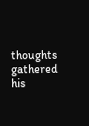thoughts gathered his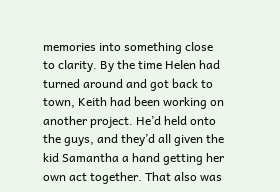memories into something close to clarity. By the time Helen had turned around and got back to town, Keith had been working on another project. He’d held onto the guys, and they’d all given the kid Samantha a hand getting her own act together. That also was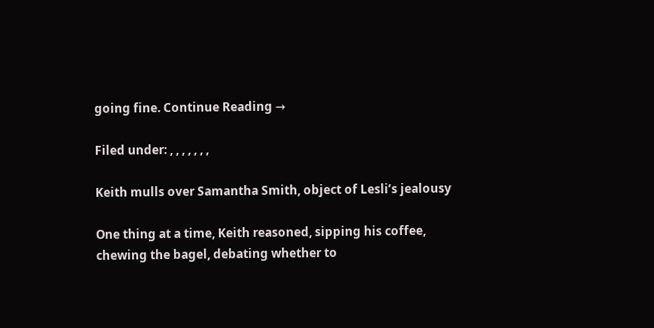going fine. Continue Reading →

Filed under: , , , , , , ,

Keith mulls over Samantha Smith, object of Lesli’s jealousy

One thing at a time, Keith reasoned, sipping his coffee, chewing the bagel, debating whether to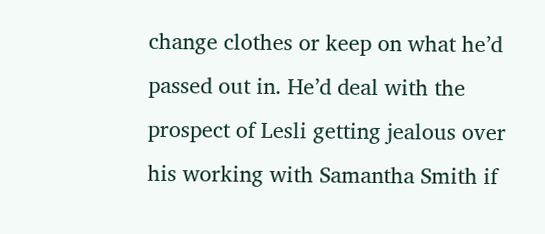change clothes or keep on what he’d passed out in. He’d deal with the prospect of Lesli getting jealous over his working with Samantha Smith if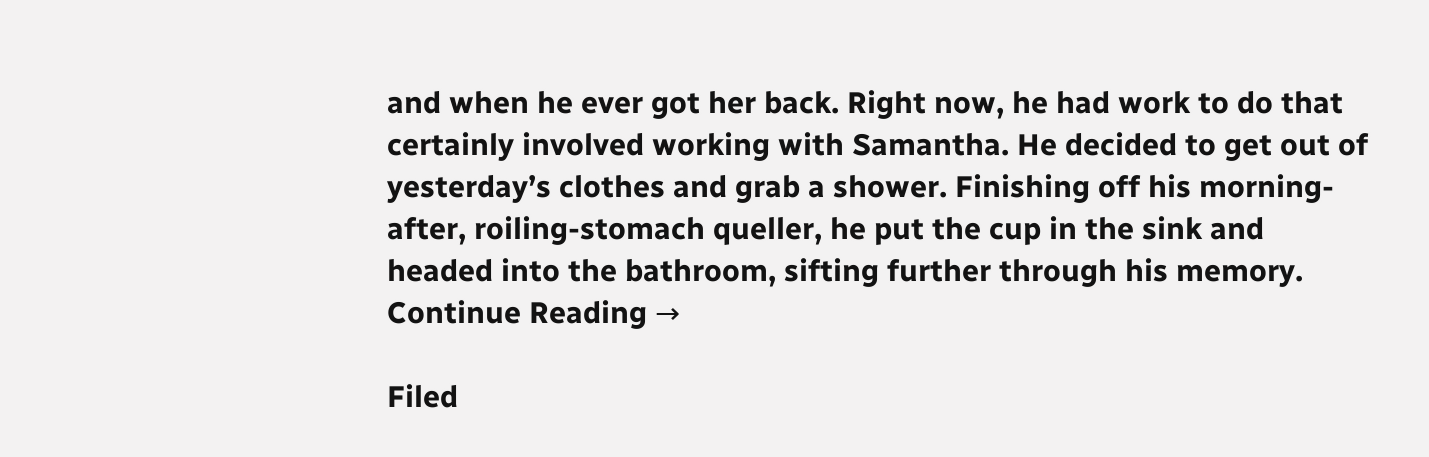and when he ever got her back. Right now, he had work to do that certainly involved working with Samantha. He decided to get out of yesterday’s clothes and grab a shower. Finishing off his morning-after, roiling-stomach queller, he put the cup in the sink and headed into the bathroom, sifting further through his memory. Continue Reading →

Filed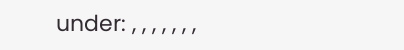under: , , , , , , ,